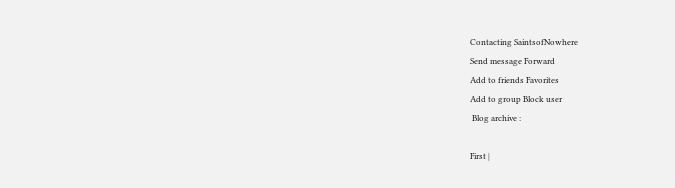Contacting SaintsofNowhere
Send message Forward
Add to friends Favorites
Add to group Block user
 Blog archive :

First |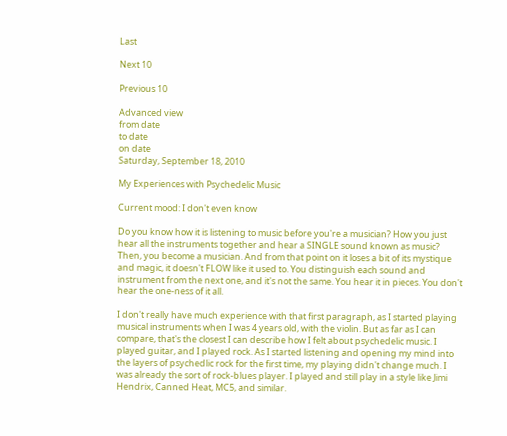Last

Next 10

Previous 10

Advanced view
from date
to date
on date
Saturday, September 18, 2010

My Experiences with Psychedelic Music

Current mood: I don't even know

Do you know how it is listening to music before you're a musician? How you just hear all the instruments together and hear a SINGLE sound known as music? Then, you become a musician. And from that point on it loses a bit of its mystique and magic, it doesn't FLOW like it used to. You distinguish each sound and instrument from the next one, and it's not the same. You hear it in pieces. You don't hear the one-ness of it all.

I don't really have much experience with that first paragraph, as I started playing musical instruments when I was 4 years old, with the violin. But as far as I can compare, that's the closest I can describe how I felt about psychedelic music. I played guitar, and I played rock. As I started listening and opening my mind into the layers of psychedlic rock for the first time, my playing didn't change much. I was already the sort of rock-blues player. I played and still play in a style like Jimi Hendrix, Canned Heat, MC5, and similar.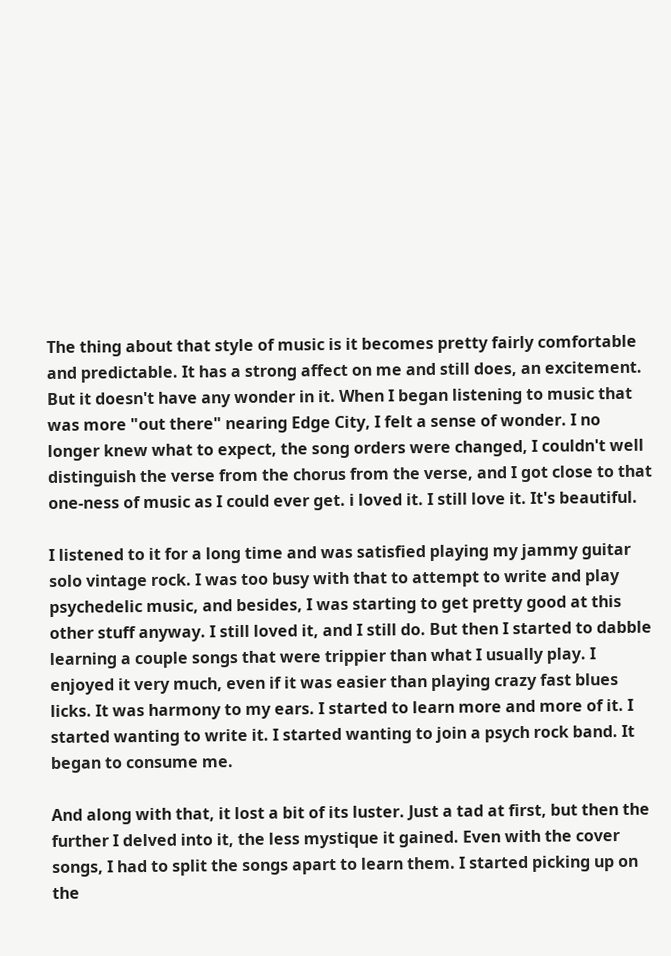The thing about that style of music is it becomes pretty fairly comfortable and predictable. It has a strong affect on me and still does, an excitement. But it doesn't have any wonder in it. When I began listening to music that was more "out there" nearing Edge City, I felt a sense of wonder. I no longer knew what to expect, the song orders were changed, I couldn't well distinguish the verse from the chorus from the verse, and I got close to that one-ness of music as I could ever get. i loved it. I still love it. It's beautiful.

I listened to it for a long time and was satisfied playing my jammy guitar solo vintage rock. I was too busy with that to attempt to write and play psychedelic music, and besides, I was starting to get pretty good at this other stuff anyway. I still loved it, and I still do. But then I started to dabble learning a couple songs that were trippier than what I usually play. I enjoyed it very much, even if it was easier than playing crazy fast blues licks. It was harmony to my ears. I started to learn more and more of it. I started wanting to write it. I started wanting to join a psych rock band. It began to consume me.

And along with that, it lost a bit of its luster. Just a tad at first, but then the further I delved into it, the less mystique it gained. Even with the cover songs, I had to split the songs apart to learn them. I started picking up on the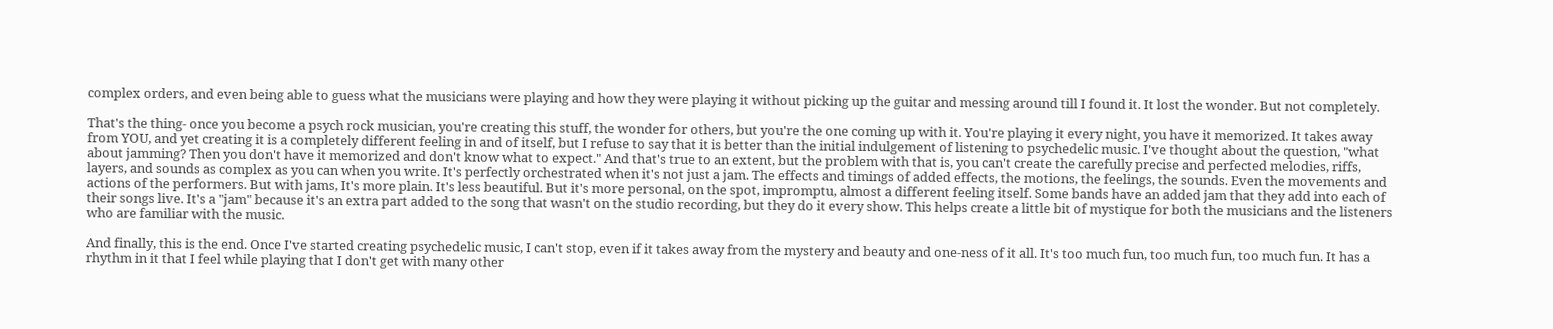complex orders, and even being able to guess what the musicians were playing and how they were playing it without picking up the guitar and messing around till I found it. It lost the wonder. But not completely.

That's the thing- once you become a psych rock musician, you're creating this stuff, the wonder for others, but you're the one coming up with it. You're playing it every night, you have it memorized. It takes away from YOU, and yet creating it is a completely different feeling in and of itself, but I refuse to say that it is better than the initial indulgement of listening to psychedelic music. I've thought about the question, "what about jamming? Then you don't have it memorized and don't know what to expect." And that's true to an extent, but the problem with that is, you can't create the carefully precise and perfected melodies, riffs, layers, and sounds as complex as you can when you write. It's perfectly orchestrated when it's not just a jam. The effects and timings of added effects, the motions, the feelings, the sounds. Even the movements and actions of the performers. But with jams, It's more plain. It's less beautiful. But it's more personal, on the spot, impromptu, almost a different feeling itself. Some bands have an added jam that they add into each of their songs live. It's a "jam" because it's an extra part added to the song that wasn't on the studio recording, but they do it every show. This helps create a little bit of mystique for both the musicians and the listeners who are familiar with the music.

And finally, this is the end. Once I've started creating psychedelic music, I can't stop, even if it takes away from the mystery and beauty and one-ness of it all. It's too much fun, too much fun, too much fun. It has a rhythm in it that I feel while playing that I don't get with many other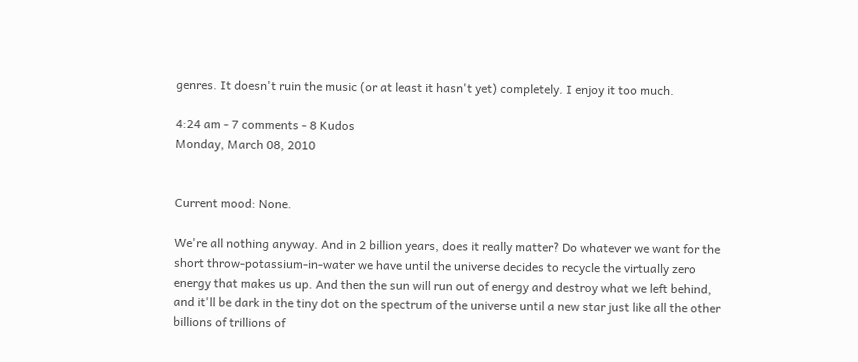genres. It doesn't ruin the music (or at least it hasn't yet) completely. I enjoy it too much.

4:24 am - 7 comments - 8 Kudos
Monday, March 08, 2010


Current mood: None.

We're all nothing anyway. And in 2 billion years, does it really matter? Do whatever we want for the short throw-potassium-in-water we have until the universe decides to recycle the virtually zero energy that makes us up. And then the sun will run out of energy and destroy what we left behind, and it'll be dark in the tiny dot on the spectrum of the universe until a new star just like all the other billions of trillions of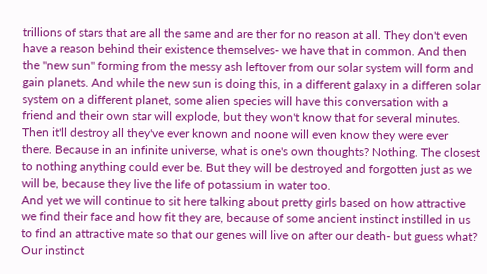trillions of stars that are all the same and are ther for no reason at all. They don't even have a reason behind their existence themselves- we have that in common. And then the "new sun" forming from the messy ash leftover from our solar system will form and gain planets. And while the new sun is doing this, in a different galaxy in a differen solar system on a different planet, some alien species will have this conversation with a friend and their own star will explode, but they won't know that for several minutes. Then it'll destroy all they've ever known and noone will even know they were ever there. Because in an infinite universe, what is one's own thoughts? Nothing. The closest to nothing anything could ever be. But they will be destroyed and forgotten just as we will be, because they live the life of potassium in water too.
And yet we will continue to sit here talking about pretty girls based on how attractive we find their face and how fit they are, because of some ancient instinct instilled in us to find an attractive mate so that our genes will live on after our death- but guess what? Our instinct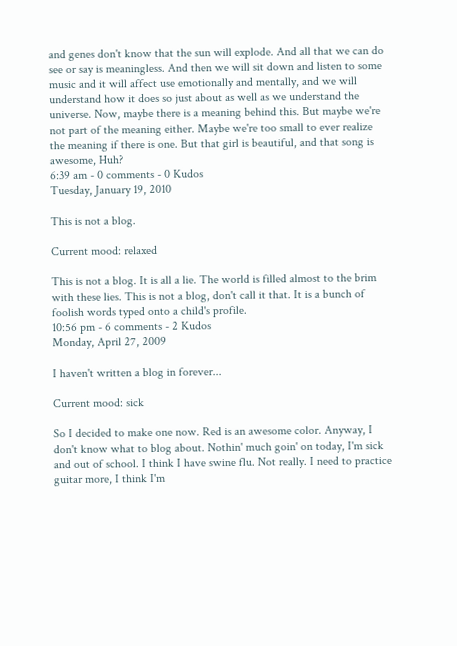and genes don't know that the sun will explode. And all that we can do see or say is meaningless. And then we will sit down and listen to some music and it will affect use emotionally and mentally, and we will understand how it does so just about as well as we understand the universe. Now, maybe there is a meaning behind this. But maybe we're not part of the meaning either. Maybe we're too small to ever realize the meaning if there is one. But that girl is beautiful, and that song is awesome, Huh?
6:39 am - 0 comments - 0 Kudos
Tuesday, January 19, 2010

This is not a blog.

Current mood: relaxed

This is not a blog. It is all a lie. The world is filled almost to the brim with these lies. This is not a blog, don't call it that. It is a bunch of foolish words typed onto a child's profile.
10:56 pm - 6 comments - 2 Kudos
Monday, April 27, 2009

I haven't written a blog in forever...

Current mood: sick

So I decided to make one now. Red is an awesome color. Anyway, I don't know what to blog about. Nothin' much goin' on today, I'm sick and out of school. I think I have swine flu. Not really. I need to practice guitar more, I think I'm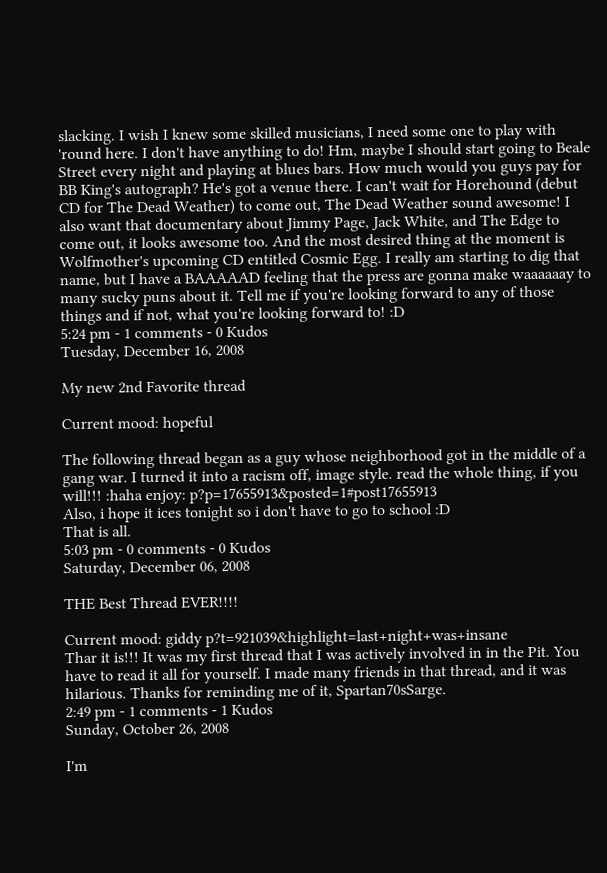slacking. I wish I knew some skilled musicians, I need some one to play with 'round here. I don't have anything to do! Hm, maybe I should start going to Beale Street every night and playing at blues bars. How much would you guys pay for BB King's autograph? He's got a venue there. I can't wait for Horehound (debut CD for The Dead Weather) to come out, The Dead Weather sound awesome! I also want that documentary about Jimmy Page, Jack White, and The Edge to come out, it looks awesome too. And the most desired thing at the moment is Wolfmother's upcoming CD entitled Cosmic Egg. I really am starting to dig that name, but I have a BAAAAAD feeling that the press are gonna make waaaaaay to many sucky puns about it. Tell me if you're looking forward to any of those things and if not, what you're looking forward to! :D
5:24 pm - 1 comments - 0 Kudos
Tuesday, December 16, 2008

My new 2nd Favorite thread

Current mood: hopeful

The following thread began as a guy whose neighborhood got in the middle of a gang war. I turned it into a racism off, image style. read the whole thing, if you will!!! :haha enjoy: p?p=17655913&posted=1#post17655913
Also, i hope it ices tonight so i don't have to go to school :D
That is all.
5:03 pm - 0 comments - 0 Kudos
Saturday, December 06, 2008

THE Best Thread EVER!!!!

Current mood: giddy p?t=921039&highlight=last+night+was+insane
Thar it is!!! It was my first thread that I was actively involved in in the Pit. You have to read it all for yourself. I made many friends in that thread, and it was hilarious. Thanks for reminding me of it, Spartan70sSarge.
2:49 pm - 1 comments - 1 Kudos
Sunday, October 26, 2008

I'm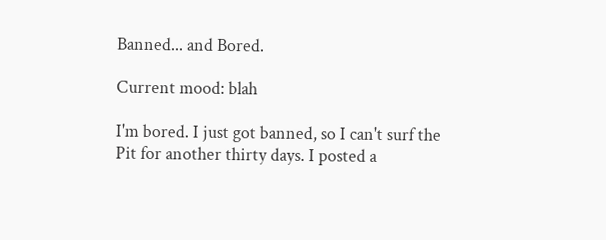Banned... and Bored.

Current mood: blah

I'm bored. I just got banned, so I can't surf the Pit for another thirty days. I posted a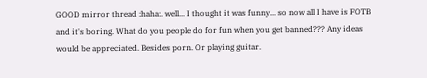GOOD mirror thread :haha:. well... I thought it was funny... so now all I have is FOTB and it's boring. What do you people do for fun when you get banned??? Any ideas would be appreciated. Besides porn. Or playing guitar.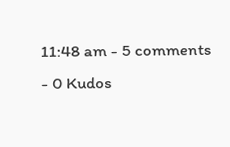11:48 am - 5 comments - 0 Kudos